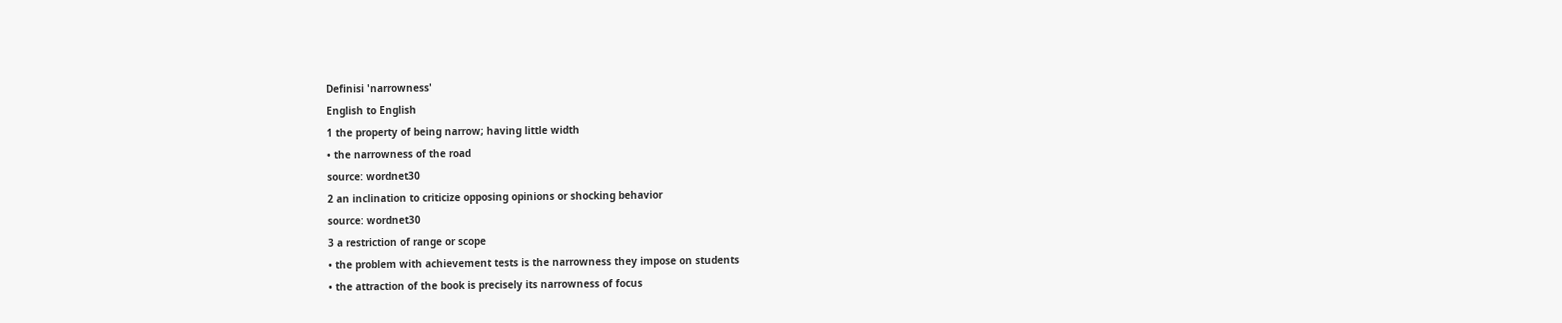Definisi 'narrowness'
English to English
1 the property of being narrow; having little width
• the narrowness of the road
source: wordnet30
2 an inclination to criticize opposing opinions or shocking behavior
source: wordnet30
3 a restriction of range or scope
• the problem with achievement tests is the narrowness they impose on students
• the attraction of the book is precisely its narrowness of focus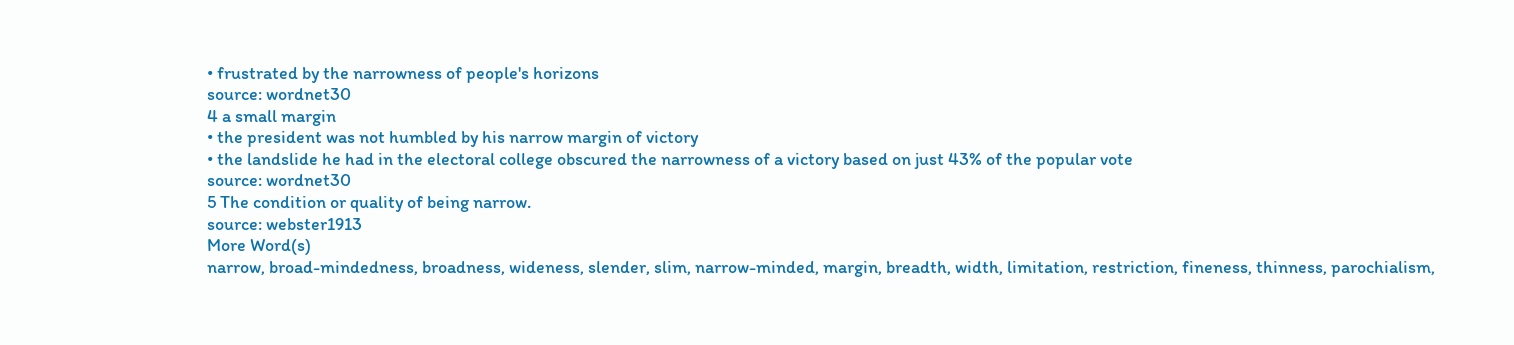• frustrated by the narrowness of people's horizons
source: wordnet30
4 a small margin
• the president was not humbled by his narrow margin of victory
• the landslide he had in the electoral college obscured the narrowness of a victory based on just 43% of the popular vote
source: wordnet30
5 The condition or quality of being narrow.
source: webster1913
More Word(s)
narrow, broad-mindedness, broadness, wideness, slender, slim, narrow-minded, margin, breadth, width, limitation, restriction, fineness, thinness, parochialism,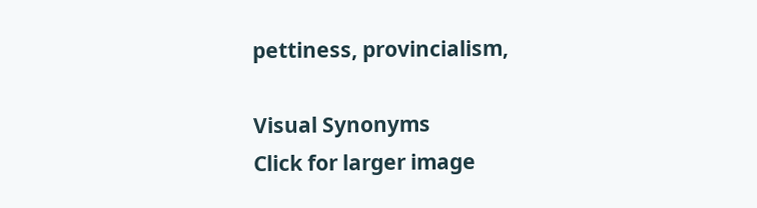pettiness, provincialism,

Visual Synonyms
Click for larger image